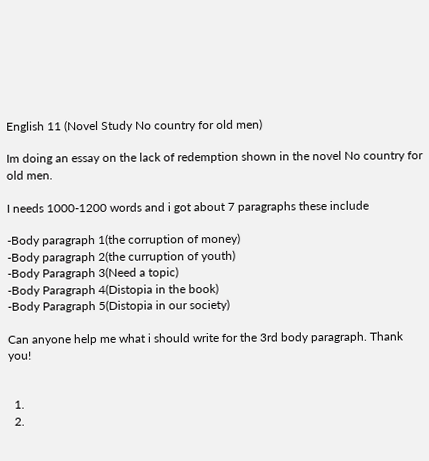English 11 (Novel Study No country for old men)

Im doing an essay on the lack of redemption shown in the novel No country for old men.

I needs 1000-1200 words and i got about 7 paragraphs these include

-Body paragraph 1(the corruption of money)
-Body paragraph 2(the curruption of youth)
-Body Paragraph 3(Need a topic)
-Body Paragraph 4(Distopia in the book)
-Body Paragraph 5(Distopia in our society)

Can anyone help me what i should write for the 3rd body paragraph. Thank you!


  1.
  2.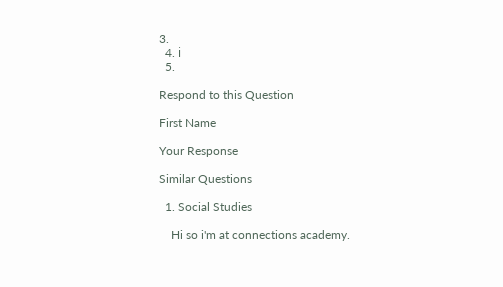3.
  4. ℹ
  5.

Respond to this Question

First Name

Your Response

Similar Questions

  1. Social Studies

    Hi so i'm at connections academy.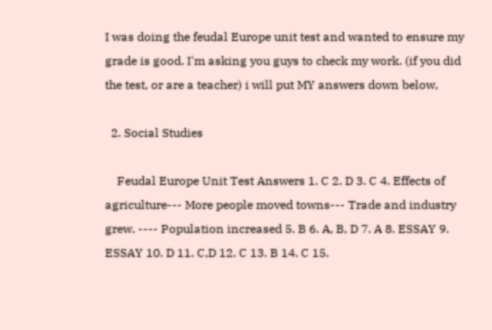I was doing the feudal Europe unit test and wanted to ensure my grade is good. I'm asking you guys to check my work. (if you did the test, or are a teacher) i will put MY answers down below,

  2. Social Studies

    Feudal Europe Unit Test Answers 1. C 2. D 3. C 4. Effects of agriculture--- More people moved towns--- Trade and industry grew. ---- Population increased 5. B 6. A, B, D 7. A 8. ESSAY 9. ESSAY 10. D 11. C,D 12. C 13. B 14. C 15.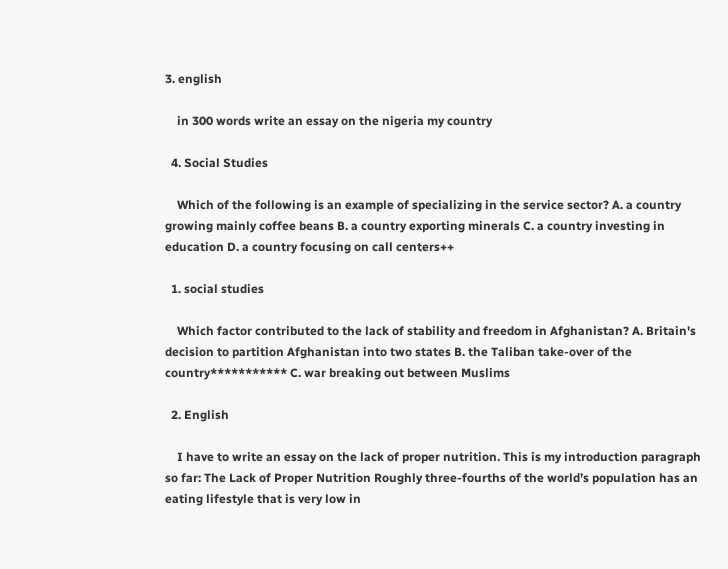3. english

    in 300 words write an essay on the nigeria my country

  4. Social Studies

    Which of the following is an example of specializing in the service sector? A. a country growing mainly coffee beans B. a country exporting minerals C. a country investing in education D. a country focusing on call centers++

  1. social studies

    Which factor contributed to the lack of stability and freedom in Afghanistan? A. Britain's decision to partition Afghanistan into two states B. the Taliban take-over of the country*********** C. war breaking out between Muslims

  2. English

    I have to write an essay on the lack of proper nutrition. This is my introduction paragraph so far: The Lack of Proper Nutrition Roughly three-fourths of the world’s population has an eating lifestyle that is very low in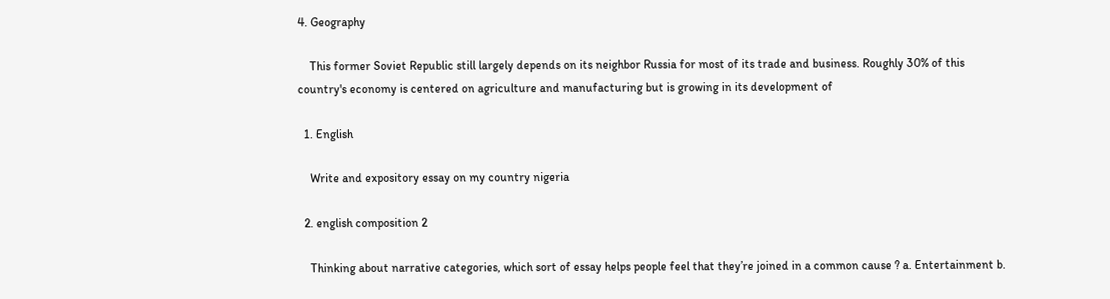4. Geography

    This former Soviet Republic still largely depends on its neighbor Russia for most of its trade and business. Roughly 30% of this country's economy is centered on agriculture and manufacturing but is growing in its development of

  1. English

    Write and expository essay on my country nigeria

  2. english composition 2

    Thinking about narrative categories, which sort of essay helps people feel that they’re joined in a common cause ? a. Entertainment b.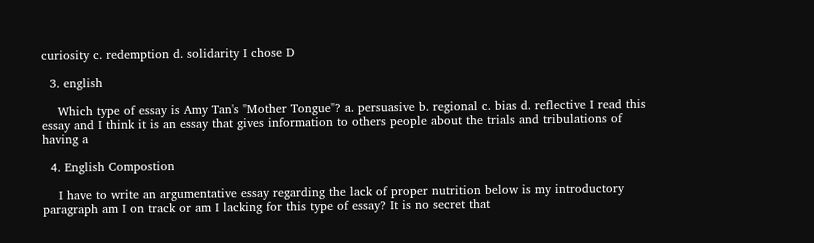curiosity c. redemption d. solidarity I chose D

  3. english

    Which type of essay is Amy Tan's "Mother Tongue"? a. persuasive b. regional c. bias d. reflective I read this essay and I think it is an essay that gives information to others people about the trials and tribulations of having a

  4. English Compostion

    I have to write an argumentative essay regarding the lack of proper nutrition below is my introductory paragraph am I on track or am I lacking for this type of essay? It is no secret that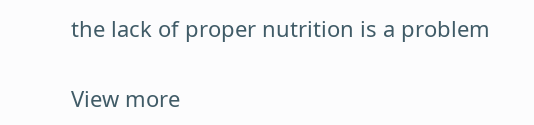the lack of proper nutrition is a problem

View more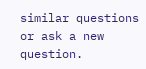similar questions or ask a new question.